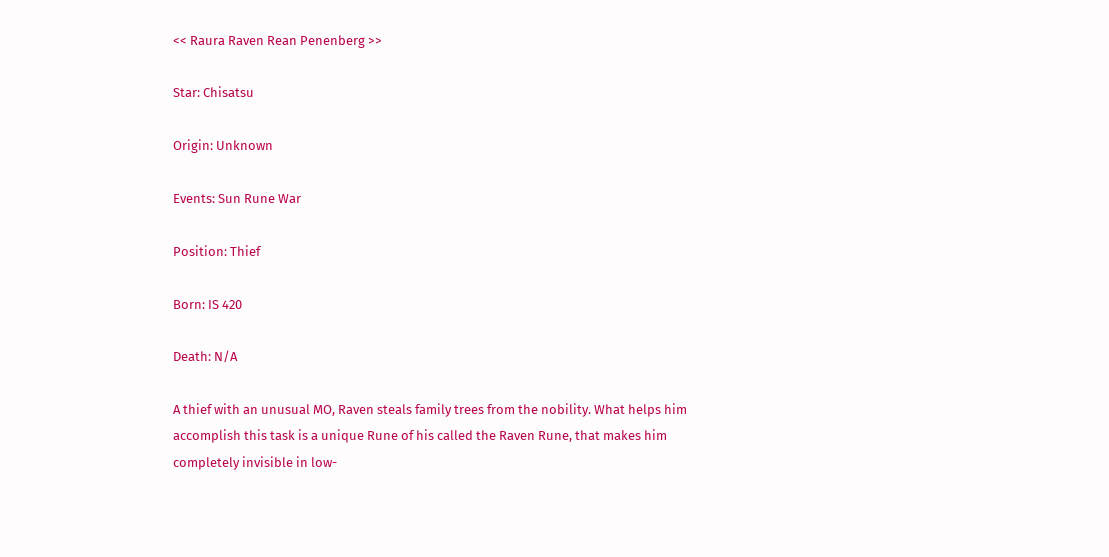<< Raura Raven Rean Penenberg >>

Star: Chisatsu

Origin: Unknown

Events: Sun Rune War

Position: Thief

Born: IS 420

Death: N/A

A thief with an unusual MO, Raven steals family trees from the nobility. What helps him accomplish this task is a unique Rune of his called the Raven Rune, that makes him completely invisible in low-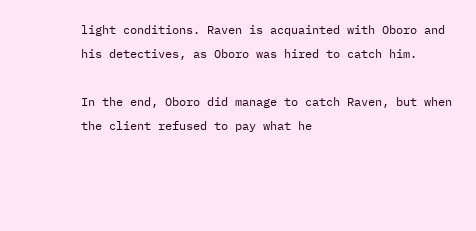light conditions. Raven is acquainted with Oboro and his detectives, as Oboro was hired to catch him.

In the end, Oboro did manage to catch Raven, but when the client refused to pay what he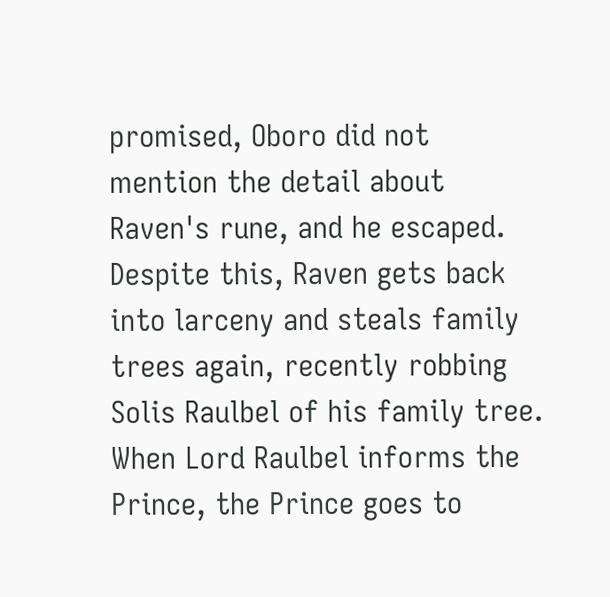promised, Oboro did not mention the detail about Raven's rune, and he escaped. Despite this, Raven gets back into larceny and steals family trees again, recently robbing Solis Raulbel of his family tree. When Lord Raulbel informs the Prince, the Prince goes to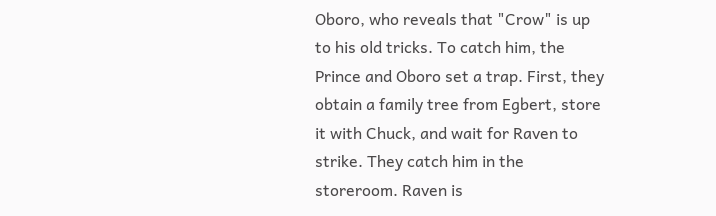Oboro, who reveals that "Crow" is up to his old tricks. To catch him, the Prince and Oboro set a trap. First, they obtain a family tree from Egbert, store it with Chuck, and wait for Raven to strike. They catch him in the storeroom. Raven is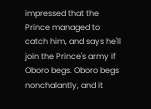impressed that the Prince managed to catch him, and says he'll join the Prince's army if Oboro begs. Oboro begs nonchalantly, and it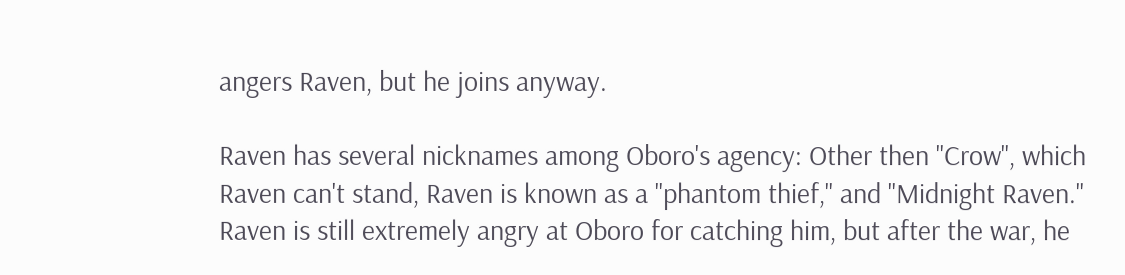angers Raven, but he joins anyway.

Raven has several nicknames among Oboro's agency: Other then "Crow", which Raven can't stand, Raven is known as a "phantom thief," and "Midnight Raven." Raven is still extremely angry at Oboro for catching him, but after the war, he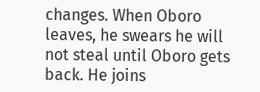changes. When Oboro leaves, he swears he will not steal until Oboro gets back. He joins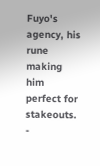Fuyo's agency, his rune making him perfect for stakeouts. -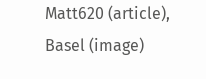Matt620 (article), Basel (image)